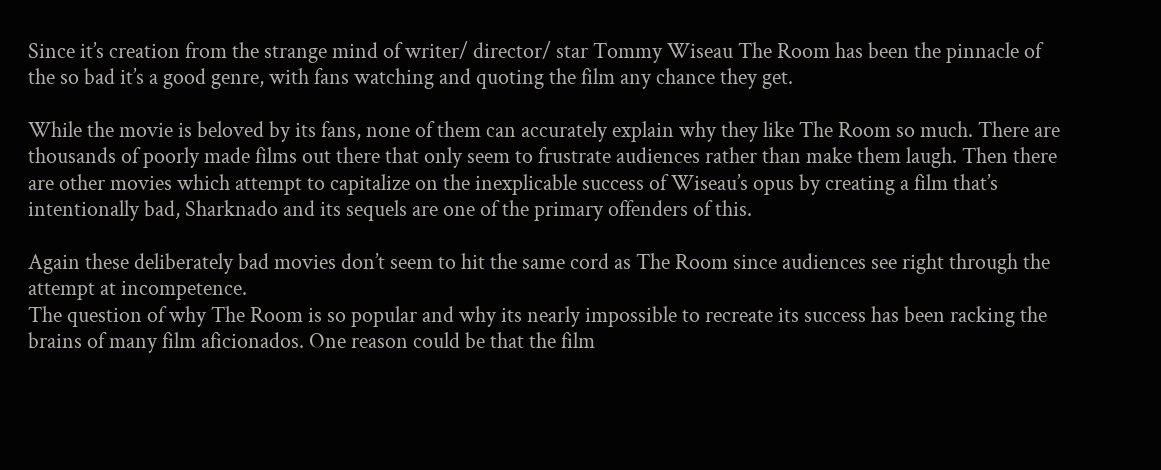Since it’s creation from the strange mind of writer/ director/ star Tommy Wiseau The Room has been the pinnacle of the so bad it’s a good genre, with fans watching and quoting the film any chance they get.

While the movie is beloved by its fans, none of them can accurately explain why they like The Room so much. There are thousands of poorly made films out there that only seem to frustrate audiences rather than make them laugh. Then there are other movies which attempt to capitalize on the inexplicable success of Wiseau’s opus by creating a film that’s intentionally bad, Sharknado and its sequels are one of the primary offenders of this.

Again these deliberately bad movies don’t seem to hit the same cord as The Room since audiences see right through the attempt at incompetence.
The question of why The Room is so popular and why its nearly impossible to recreate its success has been racking the brains of many film aficionados. One reason could be that the film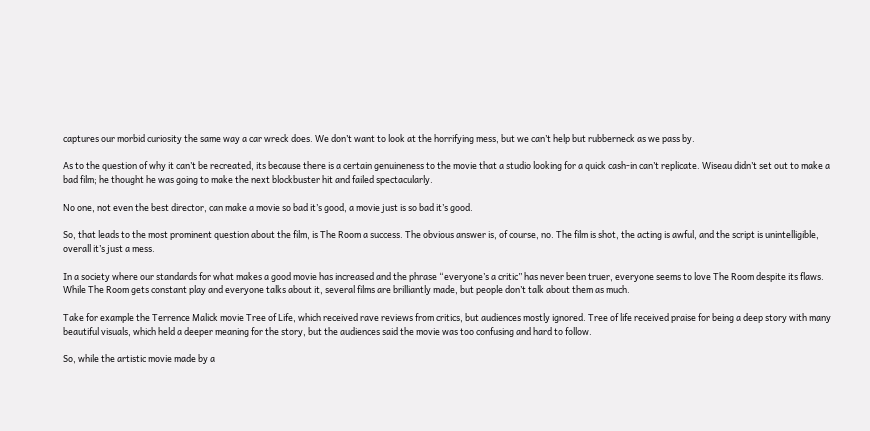captures our morbid curiosity the same way a car wreck does. We don’t want to look at the horrifying mess, but we can’t help but rubberneck as we pass by.

As to the question of why it can’t be recreated, its because there is a certain genuineness to the movie that a studio looking for a quick cash-in can’t replicate. Wiseau didn’t set out to make a bad film; he thought he was going to make the next blockbuster hit and failed spectacularly.

No one, not even the best director, can make a movie so bad it’s good, a movie just is so bad it’s good.

So, that leads to the most prominent question about the film, is The Room a success. The obvious answer is, of course, no. The film is shot, the acting is awful, and the script is unintelligible, overall it’s just a mess.

In a society where our standards for what makes a good movie has increased and the phrase “everyone’s a critic” has never been truer, everyone seems to love The Room despite its flaws. While The Room gets constant play and everyone talks about it, several films are brilliantly made, but people don’t talk about them as much.

Take for example the Terrence Malick movie Tree of Life, which received rave reviews from critics, but audiences mostly ignored. Tree of life received praise for being a deep story with many beautiful visuals, which held a deeper meaning for the story, but the audiences said the movie was too confusing and hard to follow.

So, while the artistic movie made by a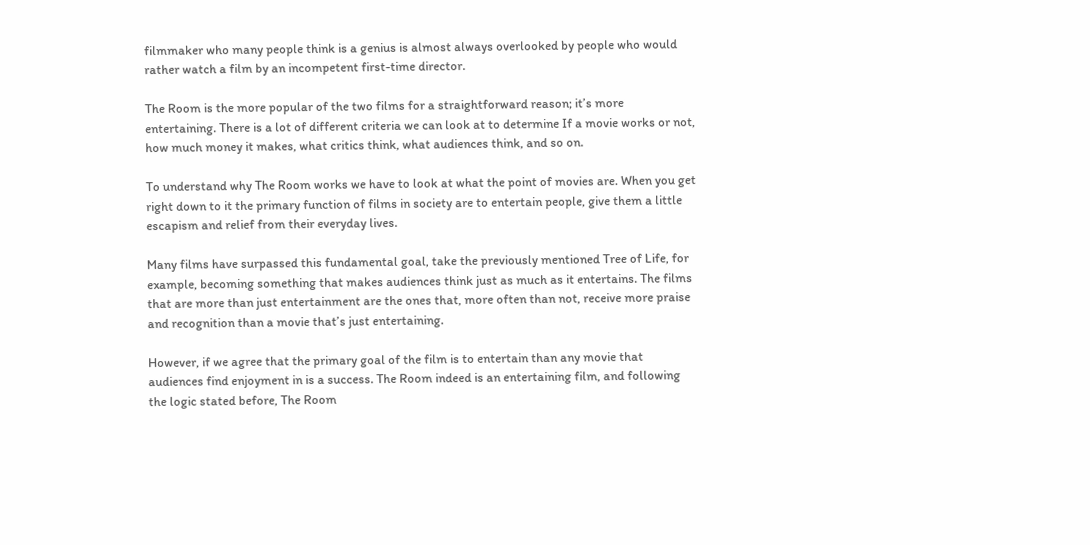filmmaker who many people think is a genius is almost always overlooked by people who would rather watch a film by an incompetent first-time director.

The Room is the more popular of the two films for a straightforward reason; it’s more entertaining. There is a lot of different criteria we can look at to determine If a movie works or not, how much money it makes, what critics think, what audiences think, and so on.

To understand why The Room works we have to look at what the point of movies are. When you get right down to it the primary function of films in society are to entertain people, give them a little escapism and relief from their everyday lives.

Many films have surpassed this fundamental goal, take the previously mentioned Tree of Life, for example, becoming something that makes audiences think just as much as it entertains. The films that are more than just entertainment are the ones that, more often than not, receive more praise and recognition than a movie that’s just entertaining.

However, if we agree that the primary goal of the film is to entertain than any movie that audiences find enjoyment in is a success. The Room indeed is an entertaining film, and following the logic stated before, The Room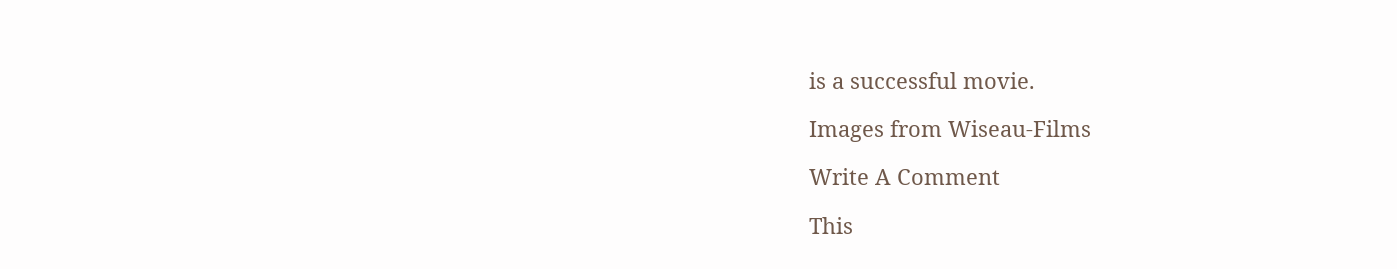is a successful movie.

Images from Wiseau-Films

Write A Comment

This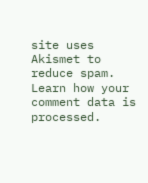site uses Akismet to reduce spam. Learn how your comment data is processed.